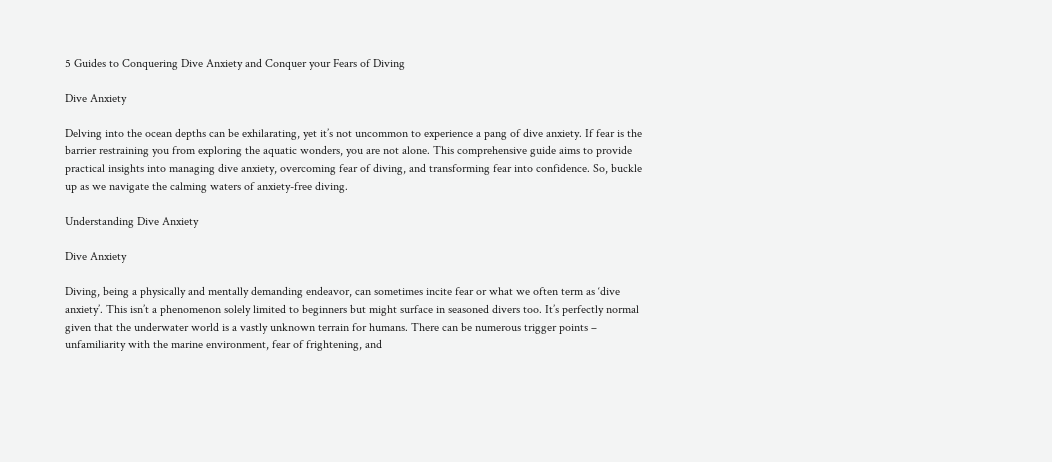5 Guides to Conquering Dive Anxiety and Conquer your Fears of Diving

Dive Anxiety

Delving into the ocean depths can be exhilarating, yet it’s not uncommon to experience a pang of dive anxiety. If fear is the barrier restraining you from exploring the aquatic wonders, you are not alone. This comprehensive guide aims to provide practical insights into managing dive anxiety, overcoming fear of diving, and transforming fear into confidence. So, buckle up as we navigate the calming waters of anxiety-free diving.

Understanding Dive Anxiety

Dive Anxiety

Diving, being a physically and mentally demanding endeavor, can sometimes incite fear or what we often term as ‘dive anxiety’. This isn’t a phenomenon solely limited to beginners but might surface in seasoned divers too. It’s perfectly normal given that the underwater world is a vastly unknown terrain for humans. There can be numerous trigger points – unfamiliarity with the marine environment, fear of frightening, and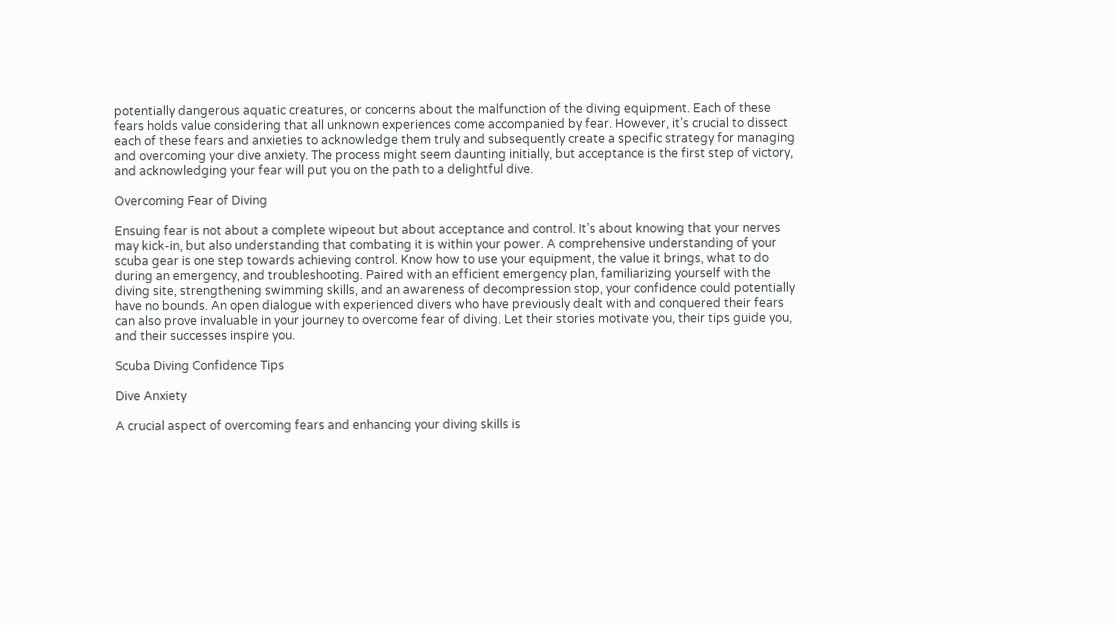potentially dangerous aquatic creatures, or concerns about the malfunction of the diving equipment. Each of these fears holds value considering that all unknown experiences come accompanied by fear. However, it’s crucial to dissect each of these fears and anxieties to acknowledge them truly and subsequently create a specific strategy for managing and overcoming your dive anxiety. The process might seem daunting initially, but acceptance is the first step of victory, and acknowledging your fear will put you on the path to a delightful dive.

Overcoming Fear of Diving

Ensuing fear is not about a complete wipeout but about acceptance and control. It’s about knowing that your nerves may kick-in, but also understanding that combating it is within your power. A comprehensive understanding of your scuba gear is one step towards achieving control. Know how to use your equipment, the value it brings, what to do during an emergency, and troubleshooting. Paired with an efficient emergency plan, familiarizing yourself with the diving site, strengthening swimming skills, and an awareness of decompression stop, your confidence could potentially have no bounds. An open dialogue with experienced divers who have previously dealt with and conquered their fears can also prove invaluable in your journey to overcome fear of diving. Let their stories motivate you, their tips guide you, and their successes inspire you.

Scuba Diving Confidence Tips

Dive Anxiety

A crucial aspect of overcoming fears and enhancing your diving skills is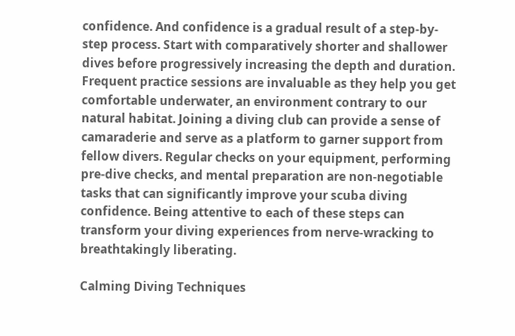confidence. And confidence is a gradual result of a step-by-step process. Start with comparatively shorter and shallower dives before progressively increasing the depth and duration. Frequent practice sessions are invaluable as they help you get comfortable underwater, an environment contrary to our natural habitat. Joining a diving club can provide a sense of camaraderie and serve as a platform to garner support from fellow divers. Regular checks on your equipment, performing pre-dive checks, and mental preparation are non-negotiable tasks that can significantly improve your scuba diving confidence. Being attentive to each of these steps can transform your diving experiences from nerve-wracking to breathtakingly liberating.

Calming Diving Techniques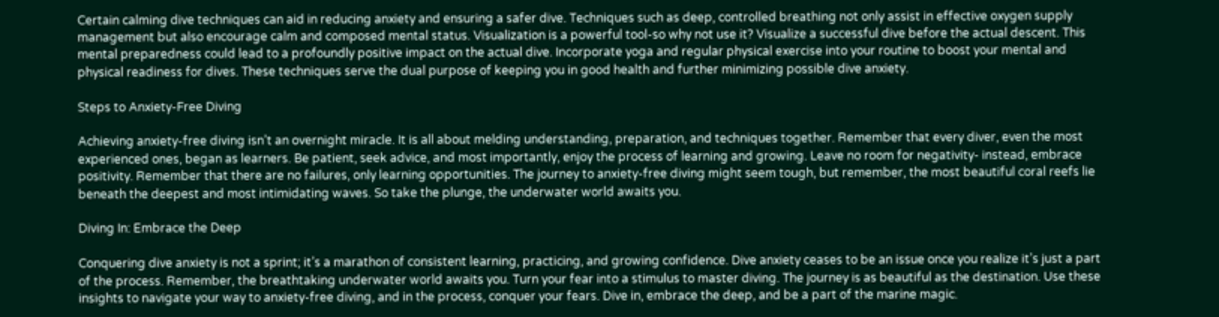Certain calming dive techniques can aid in reducing anxiety and ensuring a safer dive. Techniques such as deep, controlled breathing not only assist in effective oxygen supply management but also encourage calm and composed mental status. Visualization is a powerful tool-so why not use it? Visualize a successful dive before the actual descent. This mental preparedness could lead to a profoundly positive impact on the actual dive. Incorporate yoga and regular physical exercise into your routine to boost your mental and physical readiness for dives. These techniques serve the dual purpose of keeping you in good health and further minimizing possible dive anxiety.

Steps to Anxiety-Free Diving

Achieving anxiety-free diving isn’t an overnight miracle. It is all about melding understanding, preparation, and techniques together. Remember that every diver, even the most experienced ones, began as learners. Be patient, seek advice, and most importantly, enjoy the process of learning and growing. Leave no room for negativity- instead, embrace positivity. Remember that there are no failures, only learning opportunities. The journey to anxiety-free diving might seem tough, but remember, the most beautiful coral reefs lie beneath the deepest and most intimidating waves. So take the plunge, the underwater world awaits you.

Diving In: Embrace the Deep

Conquering dive anxiety is not a sprint; it’s a marathon of consistent learning, practicing, and growing confidence. Dive anxiety ceases to be an issue once you realize it’s just a part of the process. Remember, the breathtaking underwater world awaits you. Turn your fear into a stimulus to master diving. The journey is as beautiful as the destination. Use these insights to navigate your way to anxiety-free diving, and in the process, conquer your fears. Dive in, embrace the deep, and be a part of the marine magic.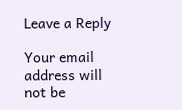Leave a Reply

Your email address will not be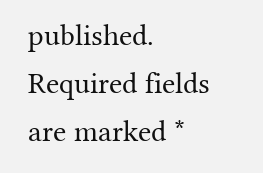published. Required fields are marked *